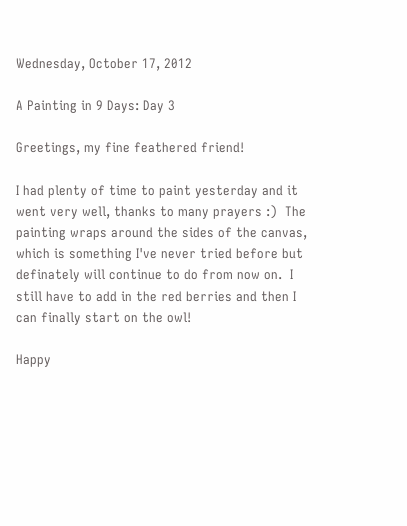Wednesday, October 17, 2012

A Painting in 9 Days: Day 3

Greetings, my fine feathered friend!

I had plenty of time to paint yesterday and it went very well, thanks to many prayers :)  The painting wraps around the sides of the canvas, which is something I've never tried before but definately will continue to do from now on.  I still have to add in the red berries and then I can finally start on the owl!

Happy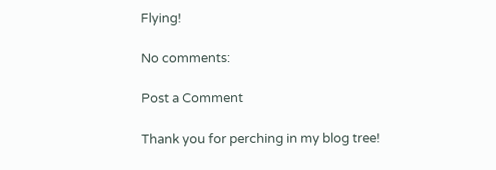Flying!

No comments:

Post a Comment

Thank you for perching in my blog tree!